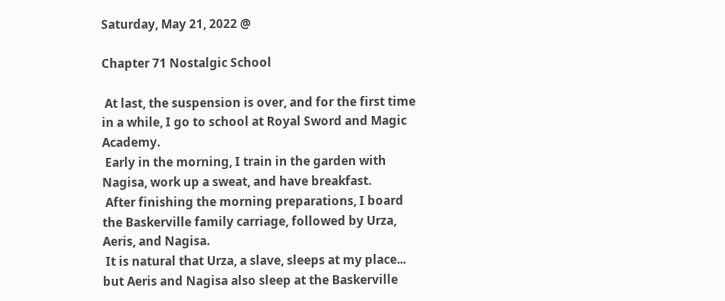Saturday, May 21, 2022 @

Chapter 71 Nostalgic School

 At last, the suspension is over, and for the first time in a while, I go to school at Royal Sword and Magic Academy.
 Early in the morning, I train in the garden with Nagisa, work up a sweat, and have breakfast.
 After finishing the morning preparations, I board the Baskerville family carriage, followed by Urza, Aeris, and Nagisa.
 It is natural that Urza, a slave, sleeps at my place... but Aeris and Nagisa also sleep at the Baskerville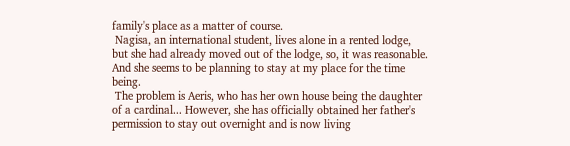family's place as a matter of course.
 Nagisa, an international student, lives alone in a rented lodge, but she had already moved out of the lodge, so, it was reasonable. And she seems to be planning to stay at my place for the time being.
 The problem is Aeris, who has her own house being the daughter of a cardinal... However, she has officially obtained her father's permission to stay out overnight and is now living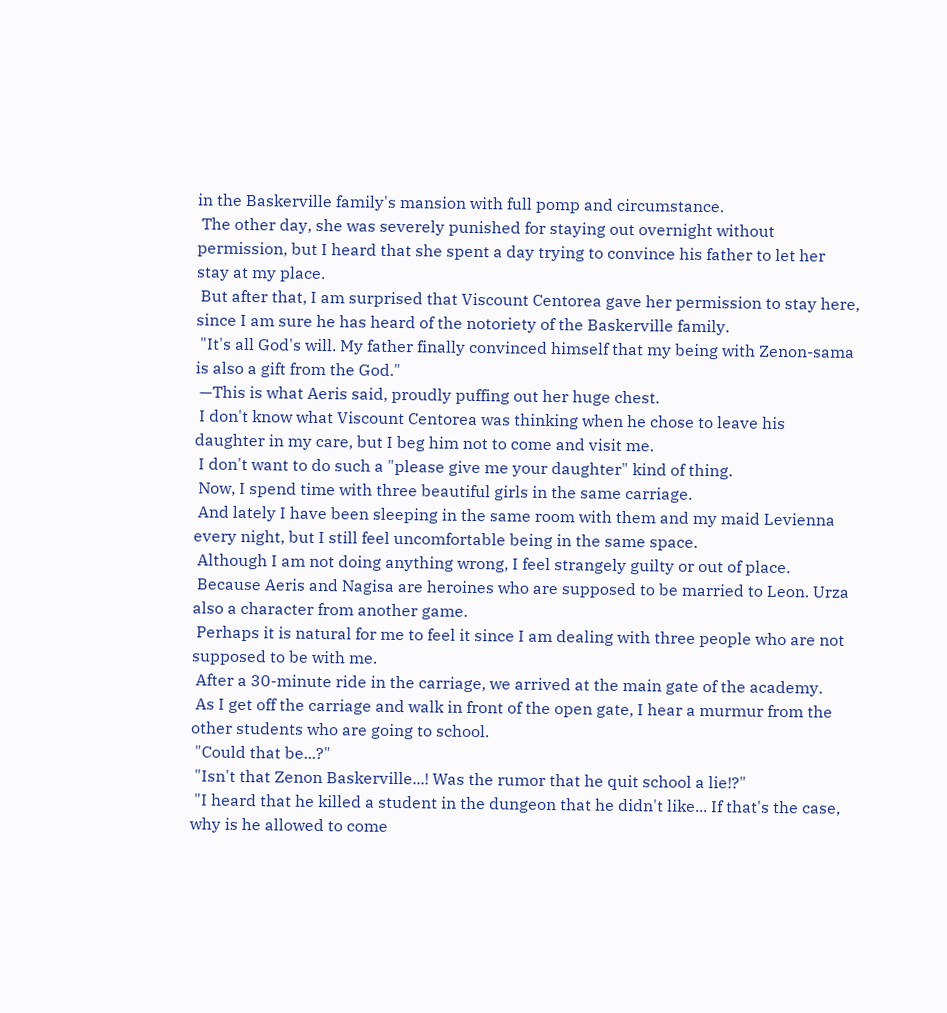in the Baskerville family's mansion with full pomp and circumstance.
 The other day, she was severely punished for staying out overnight without permission, but I heard that she spent a day trying to convince his father to let her stay at my place.
 But after that, I am surprised that Viscount Centorea gave her permission to stay here, since I am sure he has heard of the notoriety of the Baskerville family.
 "It's all God's will. My father finally convinced himself that my being with Zenon-sama is also a gift from the God."
 —This is what Aeris said, proudly puffing out her huge chest.
 I don't know what Viscount Centorea was thinking when he chose to leave his daughter in my care, but I beg him not to come and visit me.
 I don't want to do such a "please give me your daughter" kind of thing.
 Now, I spend time with three beautiful girls in the same carriage.
 And lately I have been sleeping in the same room with them and my maid Levienna every night, but I still feel uncomfortable being in the same space.
 Although I am not doing anything wrong, I feel strangely guilty or out of place.
 Because Aeris and Nagisa are heroines who are supposed to be married to Leon. Urza also a character from another game.
 Perhaps it is natural for me to feel it since I am dealing with three people who are not supposed to be with me.
 After a 30-minute ride in the carriage, we arrived at the main gate of the academy.
 As I get off the carriage and walk in front of the open gate, I hear a murmur from the other students who are going to school.
 "Could that be...?"
 "Isn't that Zenon Baskerville...! Was the rumor that he quit school a lie!?"
 "I heard that he killed a student in the dungeon that he didn't like... If that's the case, why is he allowed to come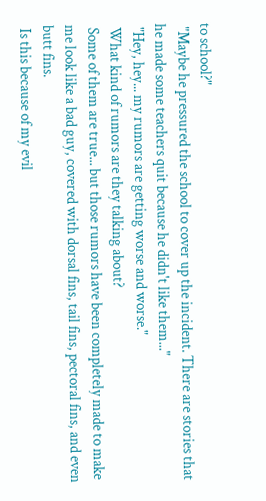to school?"
 "Maybe he pressured the school to cover up the incident. There are stories that he made some teachers quit because he didn't like them..."
 "Hey, hey... my rumors are getting worse and worse."
 What kind of rumors are they talking about?
 Some of them are true... but those rumors have been completely made to make me look like a bad guy, covered with dorsal fins, tail fins, pectoral fins, and even butt fins.
 Is this because of my evil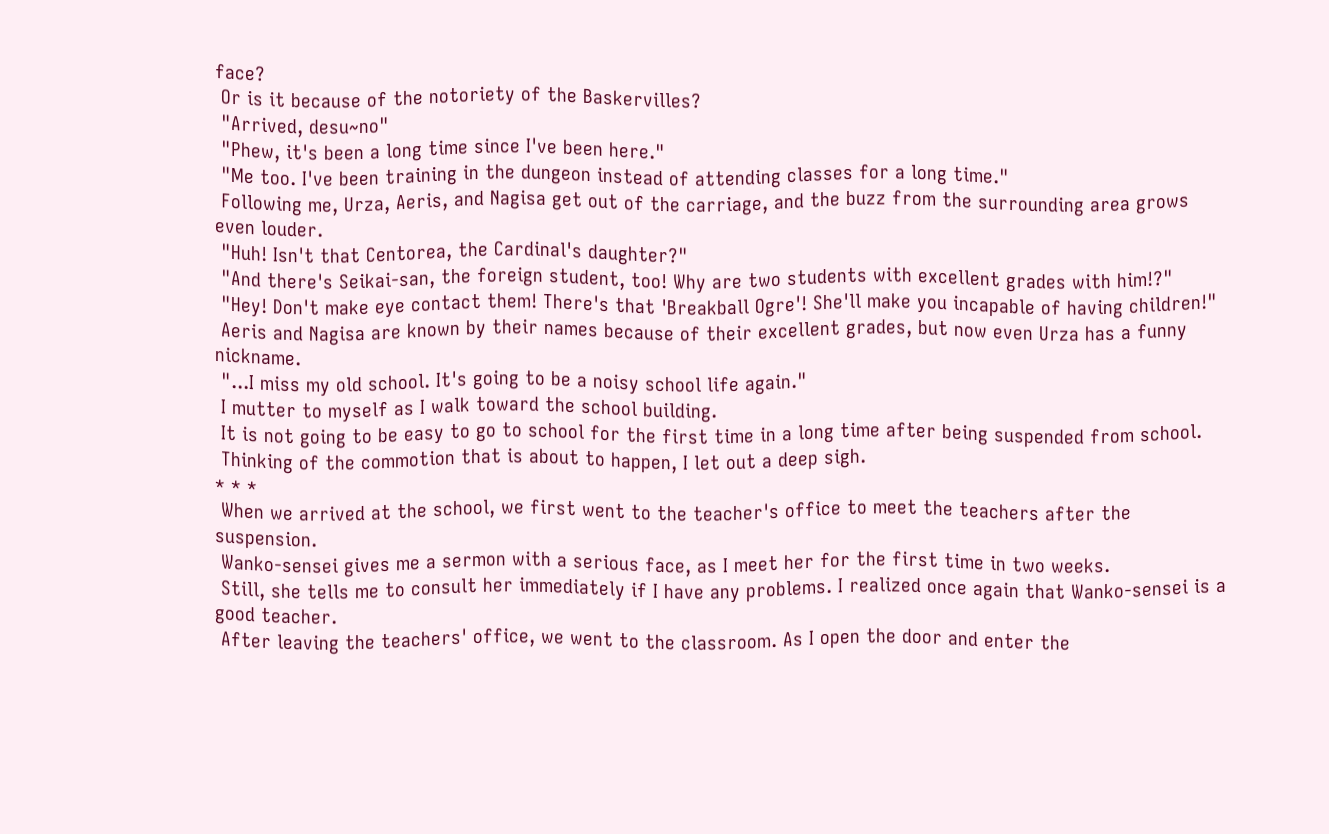face?
 Or is it because of the notoriety of the Baskervilles?
 "Arrived, desu~no"
 "Phew, it's been a long time since I've been here."
 "Me too. I've been training in the dungeon instead of attending classes for a long time."
 Following me, Urza, Aeris, and Nagisa get out of the carriage, and the buzz from the surrounding area grows even louder.
 "Huh! Isn't that Centorea, the Cardinal's daughter?"
 "And there's Seikai-san, the foreign student, too! Why are two students with excellent grades with him!?"
 "Hey! Don't make eye contact them! There's that 'Breakball Ogre'! She'll make you incapable of having children!"
 Aeris and Nagisa are known by their names because of their excellent grades, but now even Urza has a funny nickname.
 "...I miss my old school. It's going to be a noisy school life again."
 I mutter to myself as I walk toward the school building.
 It is not going to be easy to go to school for the first time in a long time after being suspended from school.
 Thinking of the commotion that is about to happen, I let out a deep sigh.
* * *
 When we arrived at the school, we first went to the teacher's office to meet the teachers after the suspension.
 Wanko-sensei gives me a sermon with a serious face, as I meet her for the first time in two weeks.
 Still, she tells me to consult her immediately if I have any problems. I realized once again that Wanko-sensei is a good teacher.
 After leaving the teachers' office, we went to the classroom. As I open the door and enter the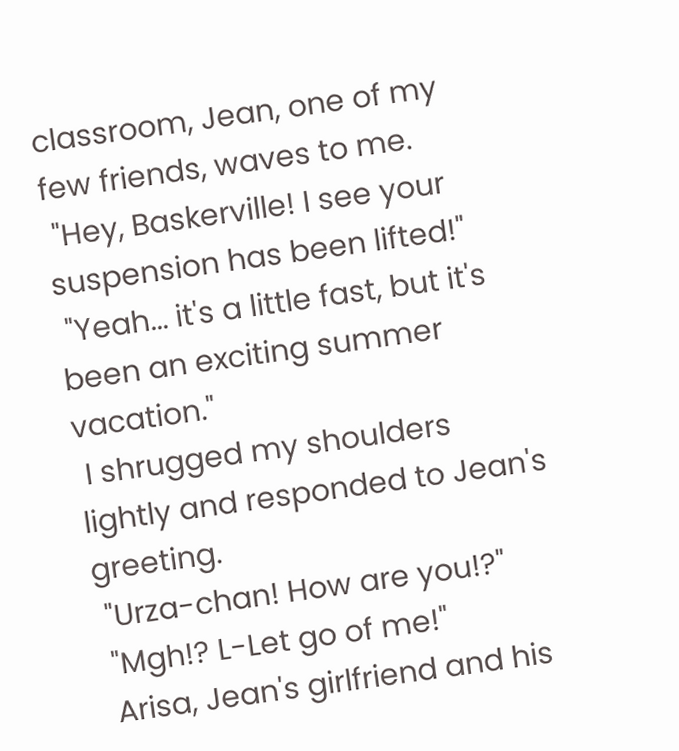classroom, Jean, one of my few friends, waves to me.
 "Hey, Baskerville! I see your suspension has been lifted!"
 "Yeah... it's a little fast, but it's been an exciting summer vacation."
 I shrugged my shoulders lightly and responded to Jean's greeting.
 "Urza-chan! How are you!?"
 "Mgh!? L-Let go of me!"
 Arisa, Jean's girlfriend and his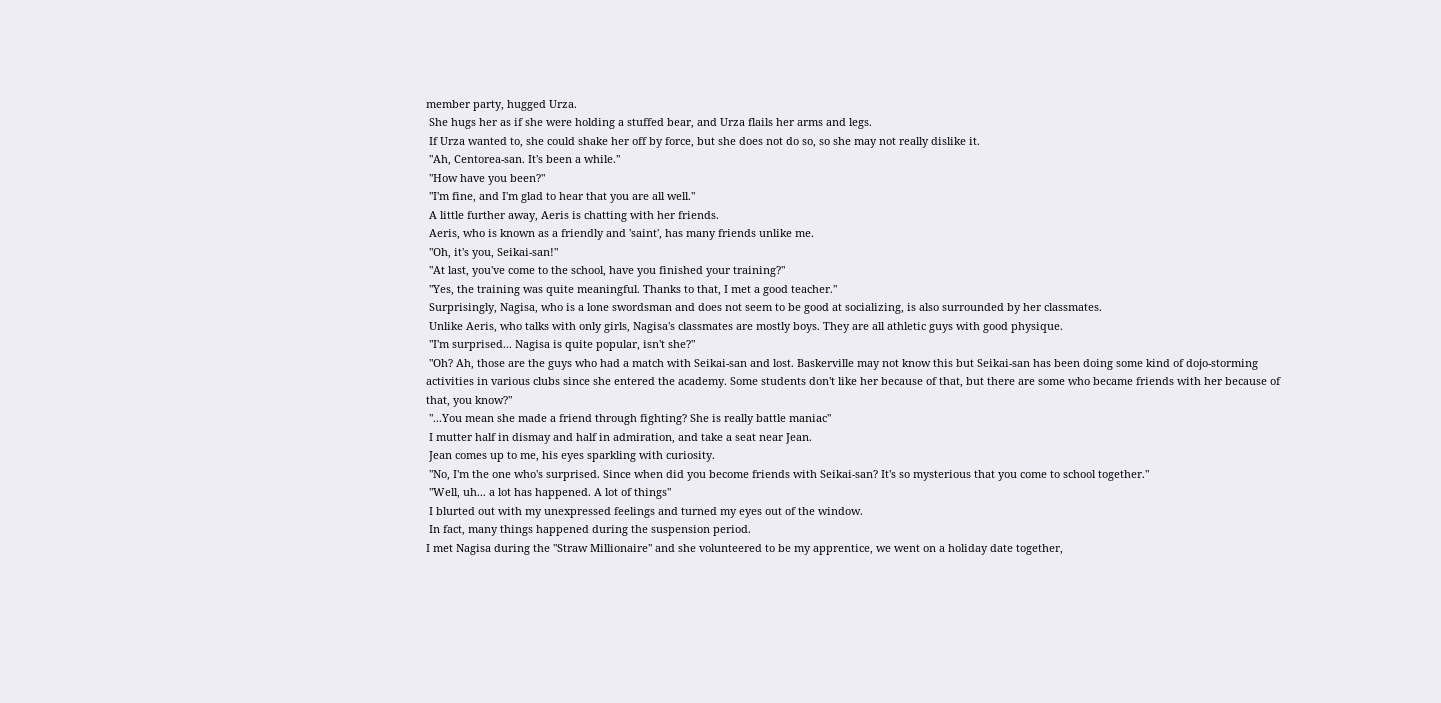member party, hugged Urza.
 She hugs her as if she were holding a stuffed bear, and Urza flails her arms and legs.
 If Urza wanted to, she could shake her off by force, but she does not do so, so she may not really dislike it.
 "Ah, Centorea-san. It's been a while."
 "How have you been?"
 "I'm fine, and I'm glad to hear that you are all well."
 A little further away, Aeris is chatting with her friends.
 Aeris, who is known as a friendly and 'saint', has many friends unlike me.
 "Oh, it's you, Seikai-san!"
 "At last, you've come to the school, have you finished your training?"
 "Yes, the training was quite meaningful. Thanks to that, I met a good teacher."
 Surprisingly, Nagisa, who is a lone swordsman and does not seem to be good at socializing, is also surrounded by her classmates.
 Unlike Aeris, who talks with only girls, Nagisa's classmates are mostly boys. They are all athletic guys with good physique.
 "I'm surprised... Nagisa is quite popular, isn't she?"
 "Oh? Ah, those are the guys who had a match with Seikai-san and lost. Baskerville may not know this but Seikai-san has been doing some kind of dojo-storming activities in various clubs since she entered the academy. Some students don't like her because of that, but there are some who became friends with her because of that, you know?"
 "...You mean she made a friend through fighting? She is really battle maniac"
 I mutter half in dismay and half in admiration, and take a seat near Jean.
 Jean comes up to me, his eyes sparkling with curiosity.
 "No, I'm the one who's surprised. Since when did you become friends with Seikai-san? It's so mysterious that you come to school together."
 "Well, uh... a lot has happened. A lot of things"
 I blurted out with my unexpressed feelings and turned my eyes out of the window.
 In fact, many things happened during the suspension period.
I met Nagisa during the "Straw Millionaire" and she volunteered to be my apprentice, we went on a holiday date together,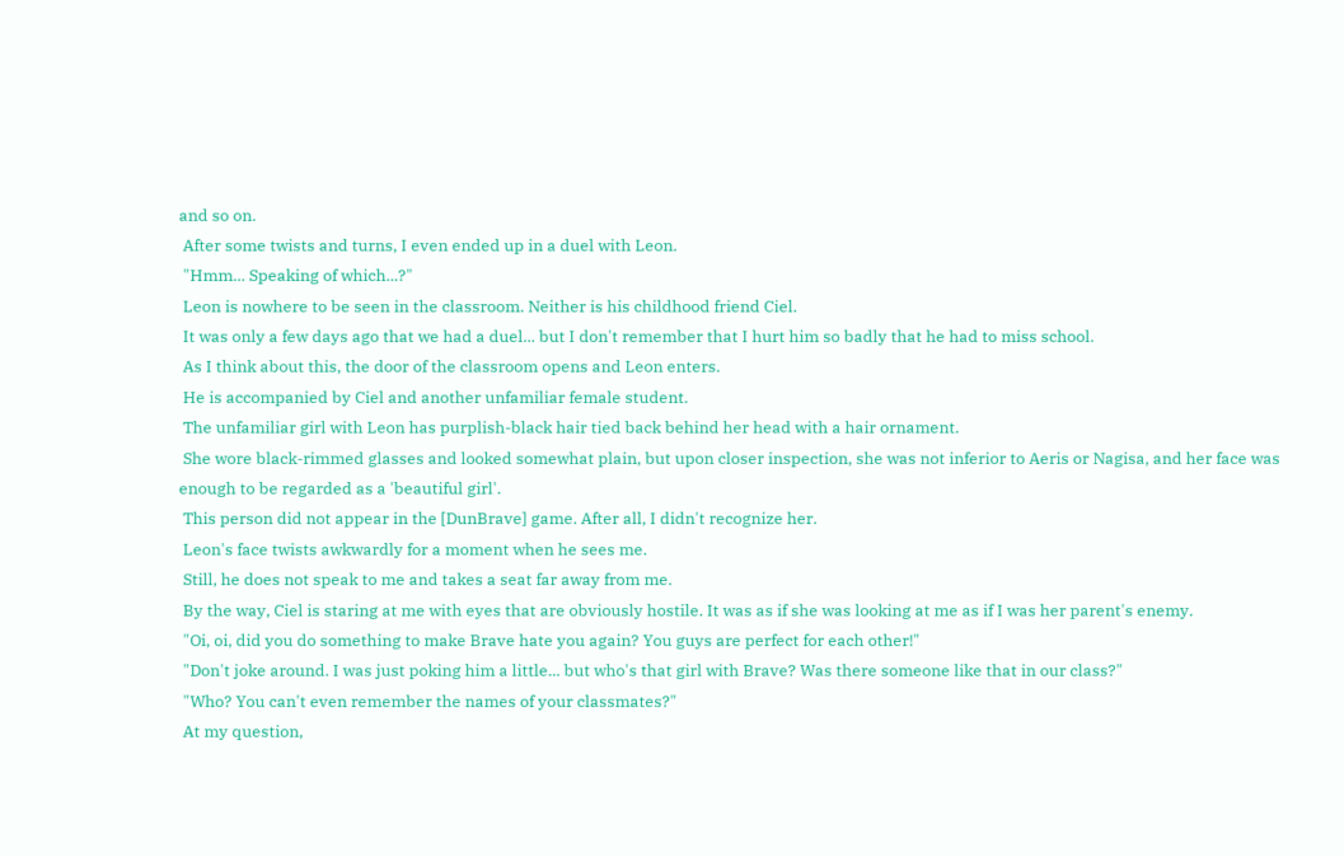and so on.
 After some twists and turns, I even ended up in a duel with Leon.
 "Hmm... Speaking of which...?"
 Leon is nowhere to be seen in the classroom. Neither is his childhood friend Ciel.
 It was only a few days ago that we had a duel... but I don't remember that I hurt him so badly that he had to miss school.
 As I think about this, the door of the classroom opens and Leon enters.
 He is accompanied by Ciel and another unfamiliar female student.
 The unfamiliar girl with Leon has purplish-black hair tied back behind her head with a hair ornament.
 She wore black-rimmed glasses and looked somewhat plain, but upon closer inspection, she was not inferior to Aeris or Nagisa, and her face was enough to be regarded as a 'beautiful girl'.
 This person did not appear in the [DunBrave] game. After all, I didn't recognize her.
 Leon's face twists awkwardly for a moment when he sees me.
 Still, he does not speak to me and takes a seat far away from me.
 By the way, Ciel is staring at me with eyes that are obviously hostile. It was as if she was looking at me as if I was her parent's enemy.
 "Oi, oi, did you do something to make Brave hate you again? You guys are perfect for each other!"
 "Don't joke around. I was just poking him a little... but who's that girl with Brave? Was there someone like that in our class?"
 "Who? You can't even remember the names of your classmates?"
 At my question,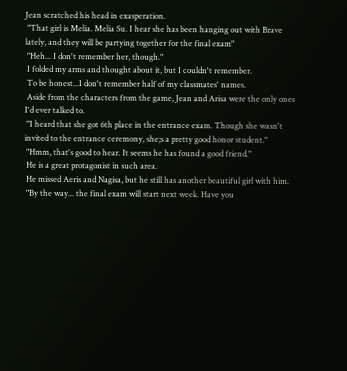Jean scratched his head in exasperation.
 "That girl is Melia. Melia Su. I hear she has been hanging out with Brave lately, and they will be partying together for the final exam"
 "Heh... I don't remember her, though."
 I folded my arms and thought about it, but I couldn't remember.
 To be honest...I don't remember half of my classmates' names.
 Aside from the characters from the game, Jean and Arisa were the only ones I'd ever talked to.
 "I heard that she got 6th place in the entrance exam. Though she wasn't invited to the entrance ceremony, she;s a pretty good honor student."
 "Hmm, that's good to hear. It seems he has found a good friend."
 He is a great protagonist in such area.
 He missed Aeris and Nagisa, but he still has another beautiful girl with him.
 "By the way... the final exam will start next week. Have you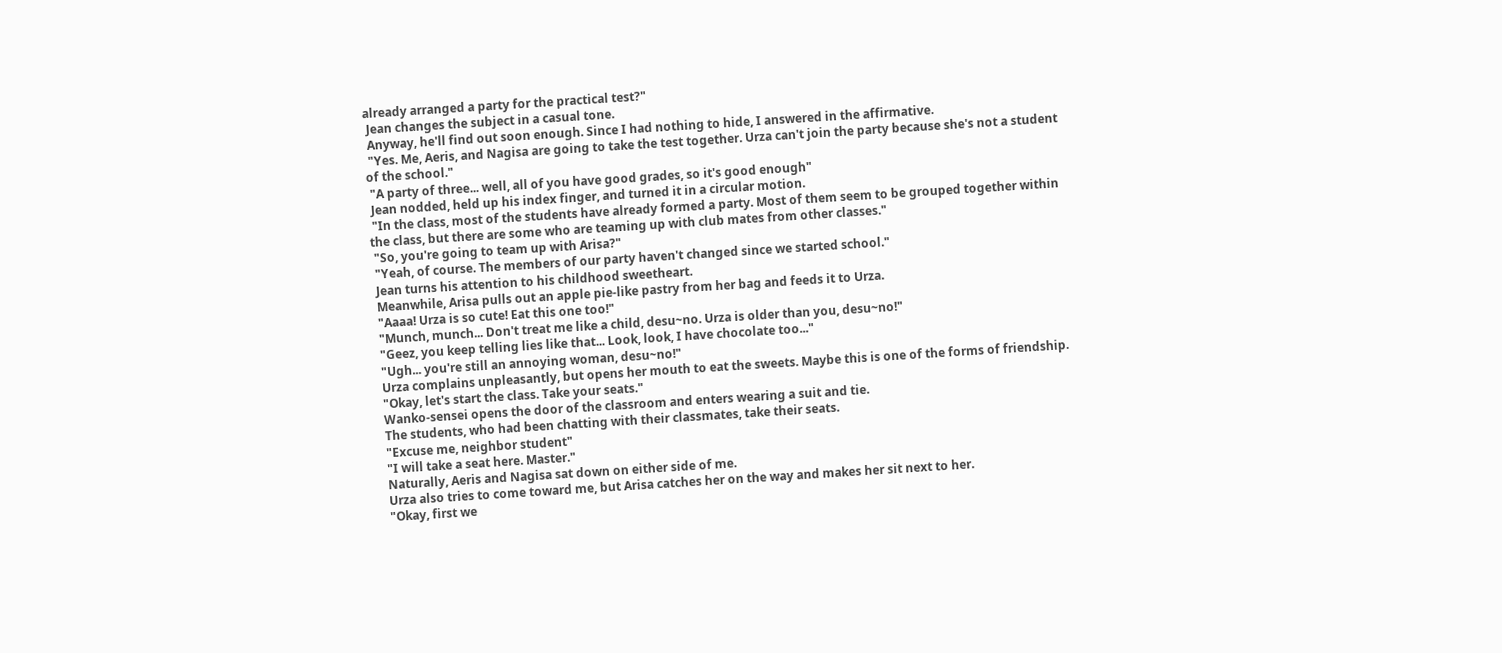already arranged a party for the practical test?"
 Jean changes the subject in a casual tone.
 Anyway, he'll find out soon enough. Since I had nothing to hide, I answered in the affirmative.
 "Yes. Me, Aeris, and Nagisa are going to take the test together. Urza can't join the party because she's not a student of the school."
 "A party of three... well, all of you have good grades, so it's good enough"
 Jean nodded, held up his index finger, and turned it in a circular motion.
 "In the class, most of the students have already formed a party. Most of them seem to be grouped together within the class, but there are some who are teaming up with club mates from other classes."
 "So, you're going to team up with Arisa?"
 "Yeah, of course. The members of our party haven't changed since we started school."
 Jean turns his attention to his childhood sweetheart.
 Meanwhile, Arisa pulls out an apple pie-like pastry from her bag and feeds it to Urza.
 "Aaaa! Urza is so cute! Eat this one too!"
 "Munch, munch... Don't treat me like a child, desu~no. Urza is older than you, desu~no!"
 "Geez, you keep telling lies like that... Look, look, I have chocolate too..."
 "Ugh... you're still an annoying woman, desu~no!"
 Urza complains unpleasantly, but opens her mouth to eat the sweets. Maybe this is one of the forms of friendship.
 "Okay, let's start the class. Take your seats."
 Wanko-sensei opens the door of the classroom and enters wearing a suit and tie.
 The students, who had been chatting with their classmates, take their seats.
 "Excuse me, neighbor student"
 "I will take a seat here. Master."
 Naturally, Aeris and Nagisa sat down on either side of me.
 Urza also tries to come toward me, but Arisa catches her on the way and makes her sit next to her.
 "Okay, first we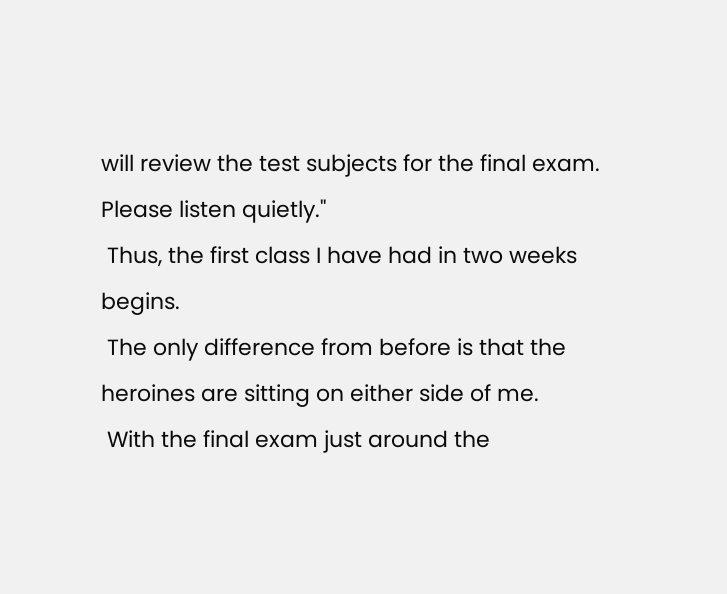will review the test subjects for the final exam. Please listen quietly."
 Thus, the first class I have had in two weeks begins.
 The only difference from before is that the heroines are sitting on either side of me.
 With the final exam just around the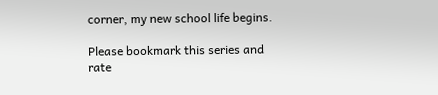corner, my new school life begins.

Please bookmark this series and rate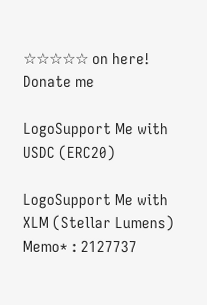☆☆☆☆☆ on here!
Donate me

LogoSupport Me with USDC (ERC20)

LogoSupport Me with XLM (Stellar Lumens)
Memo* : 2127737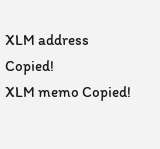XLM address Copied!
XLM memo Copied!